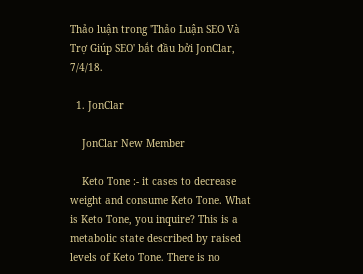Thảo luận trong 'Thảo Luận SEO Và Trợ Giúp SEO' bắt đầu bởi JonClar, 7/4/18.

  1. JonClar

    JonClar New Member

    Keto Tone :- it cases to decrease weight and consume Keto Tone. What is Keto Tone, you inquire? This is a metabolic state described by raised levels of Keto Tone. There is no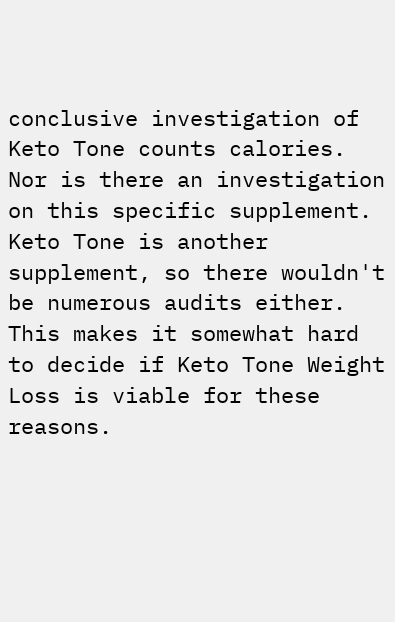conclusive investigation of Keto Tone counts calories. Nor is there an investigation on this specific supplement. Keto Tone is another supplement, so there wouldn't be numerous audits either. This makes it somewhat hard to decide if Keto Tone Weight Loss is viable for these reasons.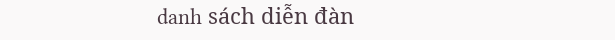danh sách diễn đàn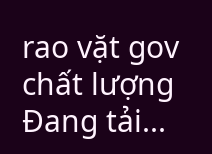rao vặt gov chất lượng
Đang tải...